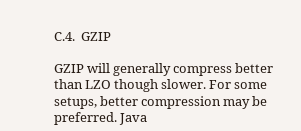C.4.  GZIP

GZIP will generally compress better than LZO though slower. For some setups, better compression may be preferred. Java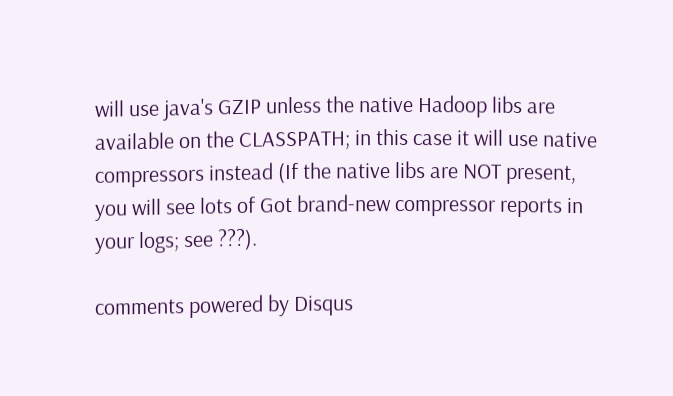will use java's GZIP unless the native Hadoop libs are available on the CLASSPATH; in this case it will use native compressors instead (If the native libs are NOT present, you will see lots of Got brand-new compressor reports in your logs; see ???).

comments powered by Disqus